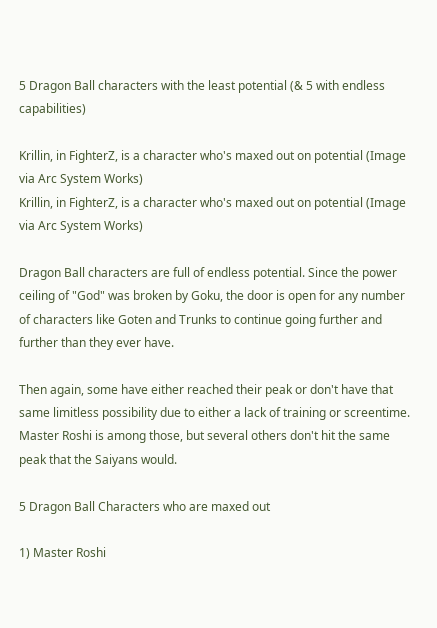5 Dragon Ball characters with the least potential (& 5 with endless capabilities)

Krillin, in FighterZ, is a character who's maxed out on potential (Image via Arc System Works)
Krillin, in FighterZ, is a character who's maxed out on potential (Image via Arc System Works)

Dragon Ball characters are full of endless potential. Since the power ceiling of "God" was broken by Goku, the door is open for any number of characters like Goten and Trunks to continue going further and further than they ever have.

Then again, some have either reached their peak or don't have that same limitless possibility due to either a lack of training or screentime. Master Roshi is among those, but several others don't hit the same peak that the Saiyans would.

5 Dragon Ball Characters who are maxed out

1) Master Roshi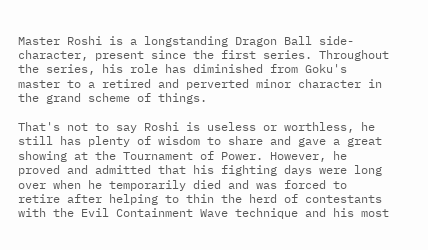Master Roshi is a longstanding Dragon Ball side-character, present since the first series. Throughout the series, his role has diminished from Goku's master to a retired and perverted minor character in the grand scheme of things.

That's not to say Roshi is useless or worthless, he still has plenty of wisdom to share and gave a great showing at the Tournament of Power. However, he proved and admitted that his fighting days were long over when he temporarily died and was forced to retire after helping to thin the herd of contestants with the Evil Containment Wave technique and his most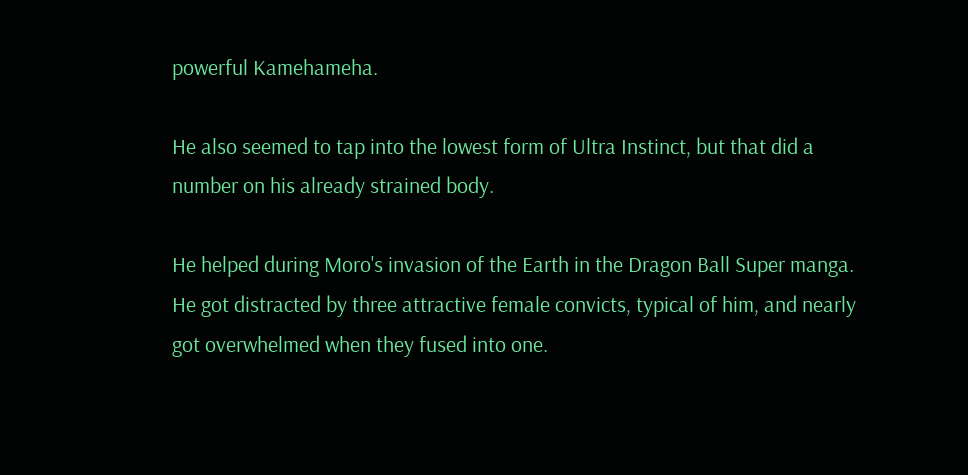powerful Kamehameha.

He also seemed to tap into the lowest form of Ultra Instinct, but that did a number on his already strained body.

He helped during Moro's invasion of the Earth in the Dragon Ball Super manga. He got distracted by three attractive female convicts, typical of him, and nearly got overwhelmed when they fused into one.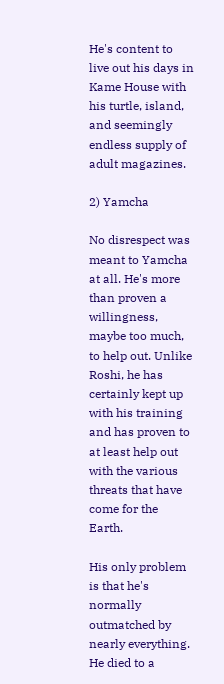He's content to live out his days in Kame House with his turtle, island, and seemingly endless supply of adult magazines.

2) Yamcha

No disrespect was meant to Yamcha at all. He's more than proven a willingness, maybe too much, to help out. Unlike Roshi, he has certainly kept up with his training and has proven to at least help out with the various threats that have come for the Earth.

His only problem is that he's normally outmatched by nearly everything. He died to a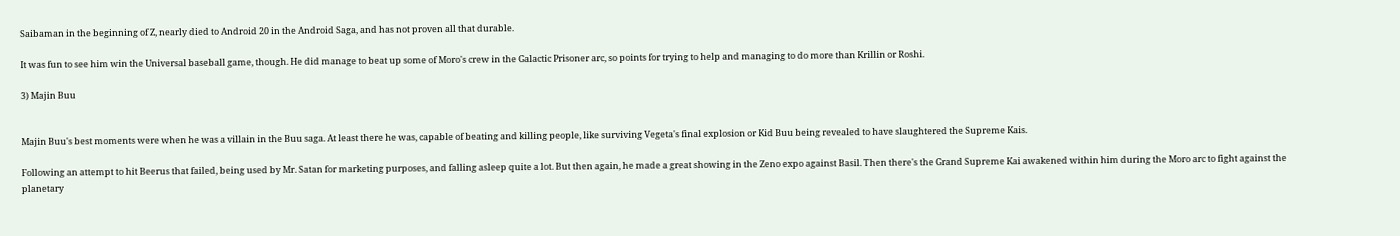Saibaman in the beginning of Z, nearly died to Android 20 in the Android Saga, and has not proven all that durable.

It was fun to see him win the Universal baseball game, though. He did manage to beat up some of Moro's crew in the Galactic Prisoner arc, so points for trying to help and managing to do more than Krillin or Roshi.

3) Majin Buu


Majin Buu's best moments were when he was a villain in the Buu saga. At least there he was, capable of beating and killing people, like surviving Vegeta's final explosion or Kid Buu being revealed to have slaughtered the Supreme Kais.

Following an attempt to hit Beerus that failed, being used by Mr. Satan for marketing purposes, and falling asleep quite a lot. But then again, he made a great showing in the Zeno expo against Basil. Then there's the Grand Supreme Kai awakened within him during the Moro arc to fight against the planetary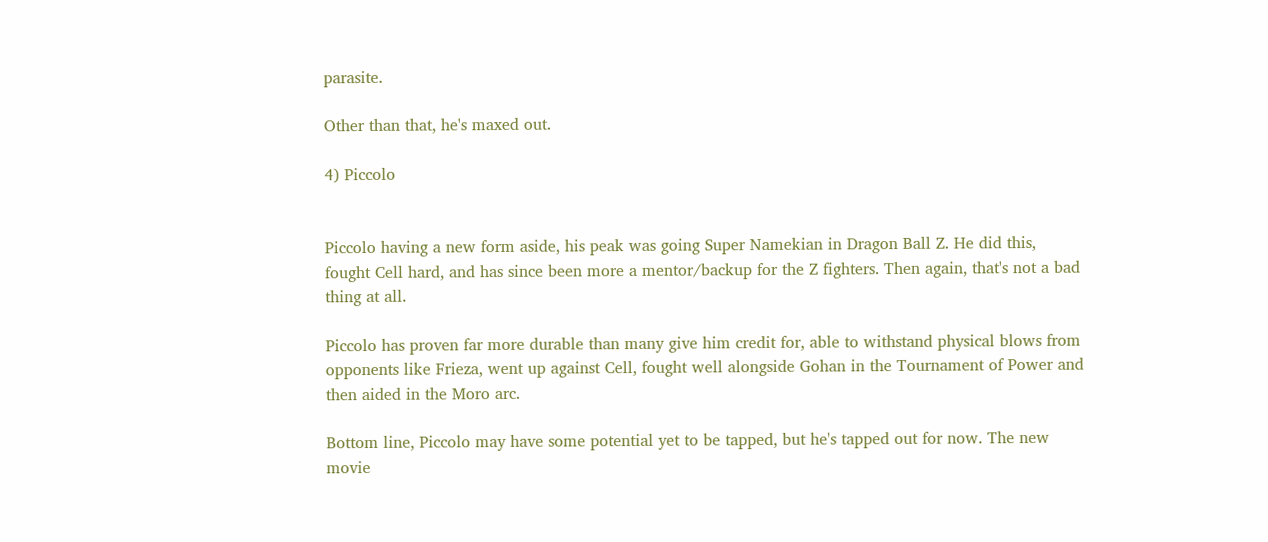parasite.

Other than that, he's maxed out.

4) Piccolo


Piccolo having a new form aside, his peak was going Super Namekian in Dragon Ball Z. He did this, fought Cell hard, and has since been more a mentor/backup for the Z fighters. Then again, that's not a bad thing at all.

Piccolo has proven far more durable than many give him credit for, able to withstand physical blows from opponents like Frieza, went up against Cell, fought well alongside Gohan in the Tournament of Power and then aided in the Moro arc.

Bottom line, Piccolo may have some potential yet to be tapped, but he's tapped out for now. The new movie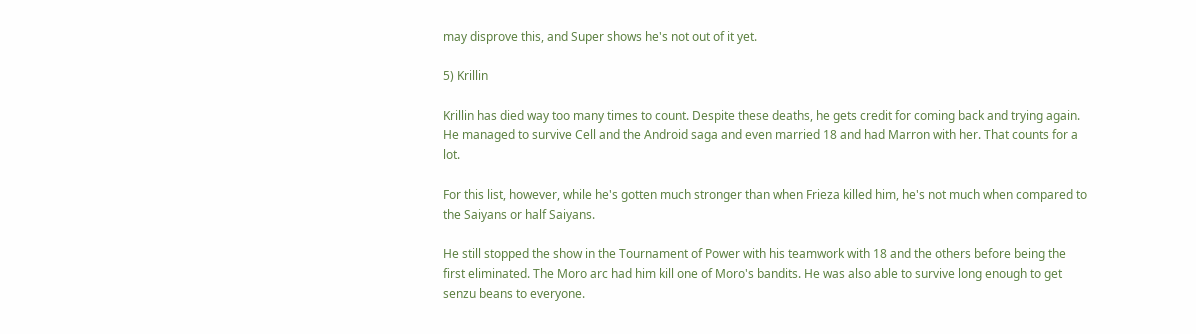may disprove this, and Super shows he's not out of it yet.

5) Krillin

Krillin has died way too many times to count. Despite these deaths, he gets credit for coming back and trying again. He managed to survive Cell and the Android saga and even married 18 and had Marron with her. That counts for a lot.

For this list, however, while he's gotten much stronger than when Frieza killed him, he's not much when compared to the Saiyans or half Saiyans.

He still stopped the show in the Tournament of Power with his teamwork with 18 and the others before being the first eliminated. The Moro arc had him kill one of Moro's bandits. He was also able to survive long enough to get senzu beans to everyone.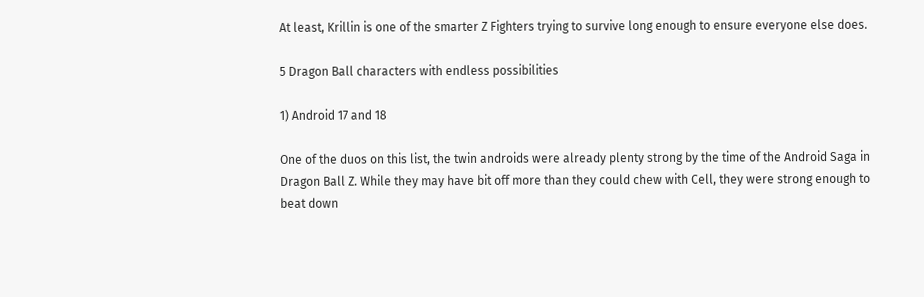At least, Krillin is one of the smarter Z Fighters trying to survive long enough to ensure everyone else does.

5 Dragon Ball characters with endless possibilities

1) Android 17 and 18

One of the duos on this list, the twin androids were already plenty strong by the time of the Android Saga in Dragon Ball Z. While they may have bit off more than they could chew with Cell, they were strong enough to beat down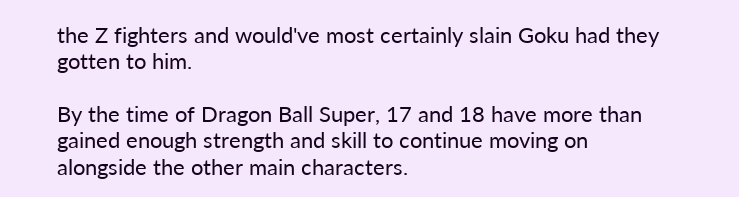the Z fighters and would've most certainly slain Goku had they gotten to him.

By the time of Dragon Ball Super, 17 and 18 have more than gained enough strength and skill to continue moving on alongside the other main characters.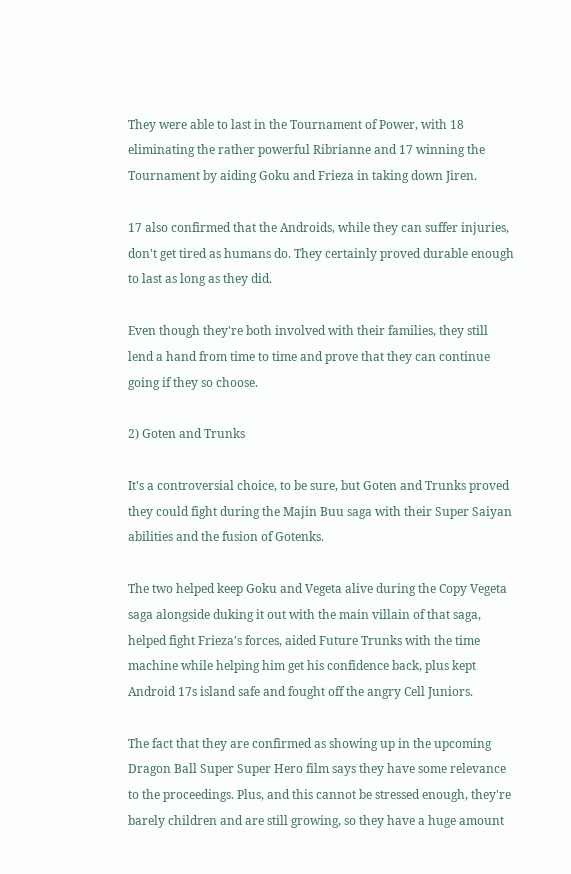They were able to last in the Tournament of Power, with 18 eliminating the rather powerful Ribrianne and 17 winning the Tournament by aiding Goku and Frieza in taking down Jiren.

17 also confirmed that the Androids, while they can suffer injuries, don't get tired as humans do. They certainly proved durable enough to last as long as they did.

Even though they're both involved with their families, they still lend a hand from time to time and prove that they can continue going if they so choose.

2) Goten and Trunks

It's a controversial choice, to be sure, but Goten and Trunks proved they could fight during the Majin Buu saga with their Super Saiyan abilities and the fusion of Gotenks.

The two helped keep Goku and Vegeta alive during the Copy Vegeta saga alongside duking it out with the main villain of that saga, helped fight Frieza's forces, aided Future Trunks with the time machine while helping him get his confidence back, plus kept Android 17s island safe and fought off the angry Cell Juniors.

The fact that they are confirmed as showing up in the upcoming Dragon Ball Super Super Hero film says they have some relevance to the proceedings. Plus, and this cannot be stressed enough, they're barely children and are still growing, so they have a huge amount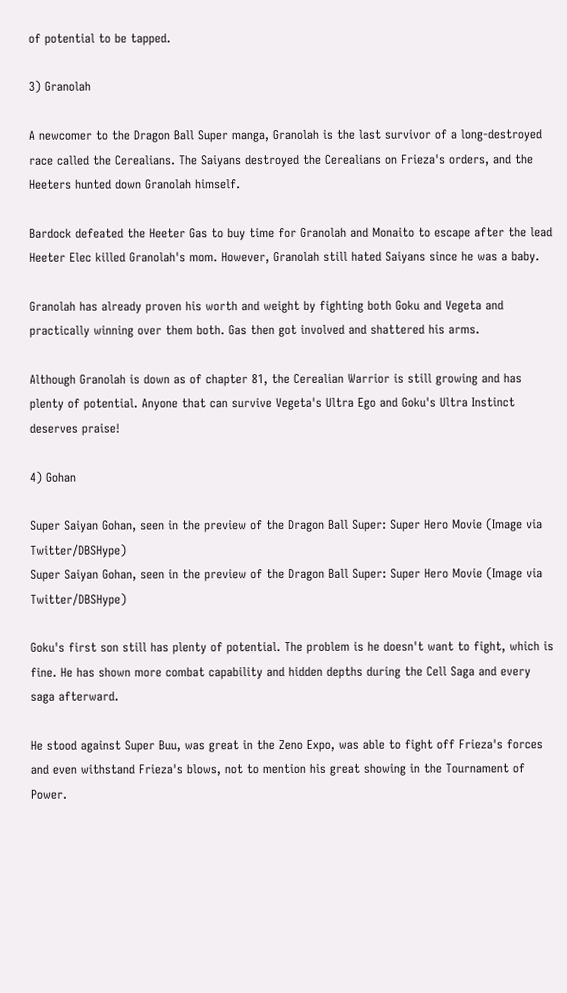of potential to be tapped.

3) Granolah

A newcomer to the Dragon Ball Super manga, Granolah is the last survivor of a long-destroyed race called the Cerealians. The Saiyans destroyed the Cerealians on Frieza's orders, and the Heeters hunted down Granolah himself.

Bardock defeated the Heeter Gas to buy time for Granolah and Monaito to escape after the lead Heeter Elec killed Granolah's mom. However, Granolah still hated Saiyans since he was a baby.

Granolah has already proven his worth and weight by fighting both Goku and Vegeta and practically winning over them both. Gas then got involved and shattered his arms.

Although Granolah is down as of chapter 81, the Cerealian Warrior is still growing and has plenty of potential. Anyone that can survive Vegeta's Ultra Ego and Goku's Ultra Instinct deserves praise!

4) Gohan

Super Saiyan Gohan, seen in the preview of the Dragon Ball Super: Super Hero Movie (Image via Twitter/DBSHype)
Super Saiyan Gohan, seen in the preview of the Dragon Ball Super: Super Hero Movie (Image via Twitter/DBSHype)

Goku's first son still has plenty of potential. The problem is he doesn't want to fight, which is fine. He has shown more combat capability and hidden depths during the Cell Saga and every saga afterward.

He stood against Super Buu, was great in the Zeno Expo, was able to fight off Frieza's forces and even withstand Frieza's blows, not to mention his great showing in the Tournament of Power.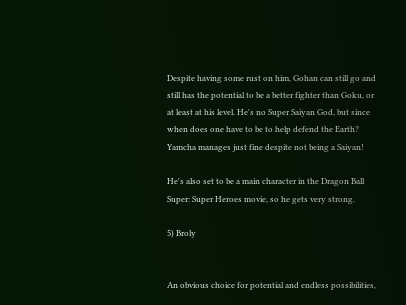Despite having some rust on him, Gohan can still go and still has the potential to be a better fighter than Goku, or at least at his level. He's no Super Saiyan God, but since when does one have to be to help defend the Earth? Yamcha manages just fine despite not being a Saiyan!

He's also set to be a main character in the Dragon Ball Super: Super Heroes movie, so he gets very strong.

5) Broly


An obvious choice for potential and endless possibilities,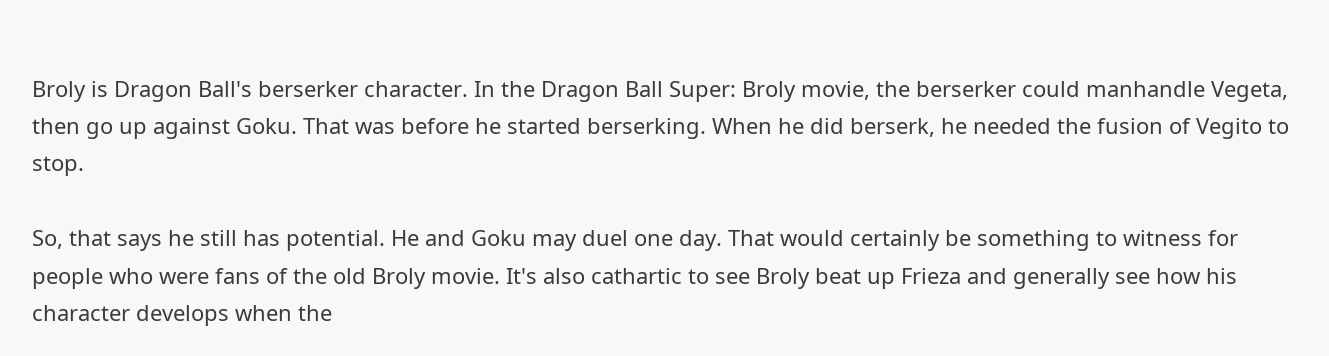Broly is Dragon Ball's berserker character. In the Dragon Ball Super: Broly movie, the berserker could manhandle Vegeta, then go up against Goku. That was before he started berserking. When he did berserk, he needed the fusion of Vegito to stop.

So, that says he still has potential. He and Goku may duel one day. That would certainly be something to witness for people who were fans of the old Broly movie. It's also cathartic to see Broly beat up Frieza and generally see how his character develops when the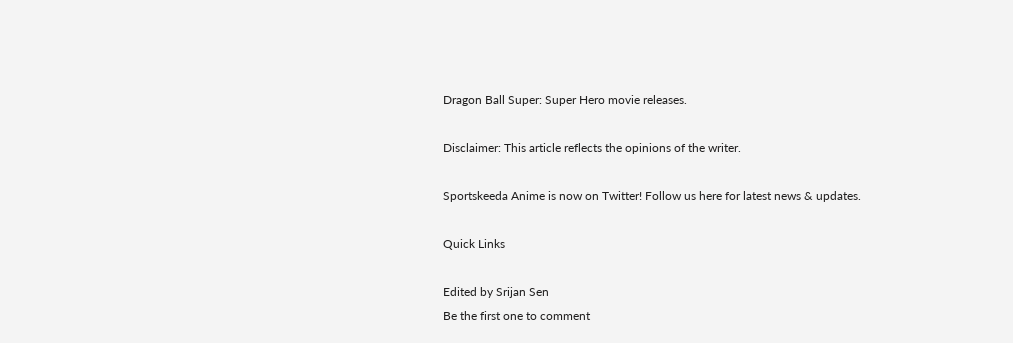Dragon Ball Super: Super Hero movie releases.

Disclaimer: This article reflects the opinions of the writer.

Sportskeeda Anime is now on Twitter! Follow us here for latest news & updates.

Quick Links

Edited by Srijan Sen
Be the first one to comment